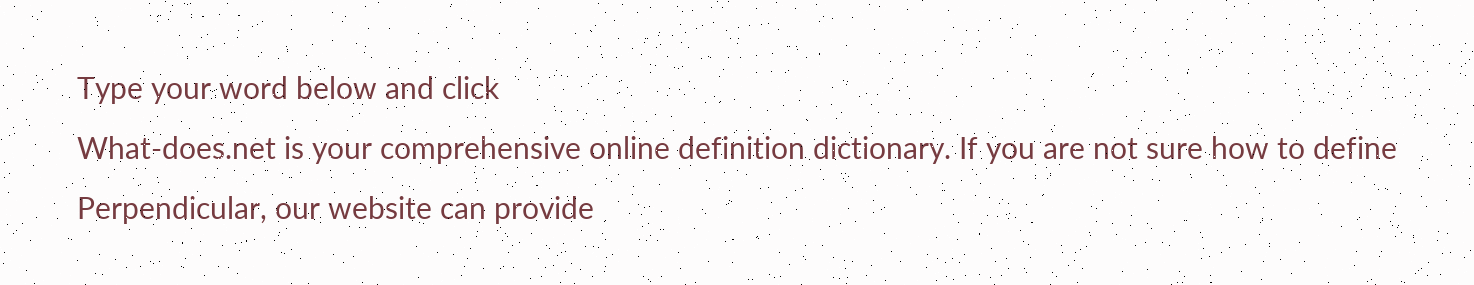Type your word below and click
What-does.net is your comprehensive online definition dictionary. If you are not sure how to define Perpendicular, our website can provide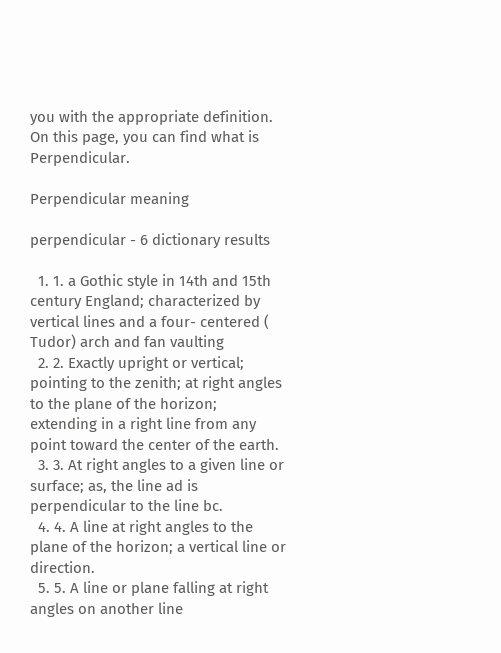you with the appropriate definition. On this page, you can find what is Perpendicular.

Perpendicular meaning

perpendicular - 6 dictionary results

  1. 1. a Gothic style in 14th and 15th century England; characterized by vertical lines and a four- centered ( Tudor) arch and fan vaulting
  2. 2. Exactly upright or vertical; pointing to the zenith; at right angles to the plane of the horizon; extending in a right line from any point toward the center of the earth.
  3. 3. At right angles to a given line or surface; as, the line ad is perpendicular to the line bc.
  4. 4. A line at right angles to the plane of the horizon; a vertical line or direction.
  5. 5. A line or plane falling at right angles on another line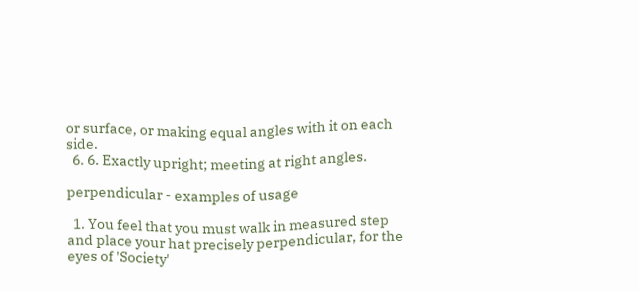or surface, or making equal angles with it on each side.
  6. 6. Exactly upright; meeting at right angles.

perpendicular - examples of usage

  1. You feel that you must walk in measured step and place your hat precisely perpendicular, for the eyes of 'Society'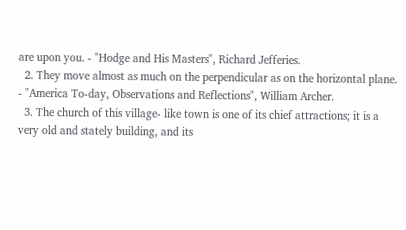are upon you. - "Hodge and His Masters", Richard Jefferies.
  2. They move almost as much on the perpendicular as on the horizontal plane. - "America To-day, Observations and Reflections", William Archer.
  3. The church of this village- like town is one of its chief attractions; it is a very old and stately building, and its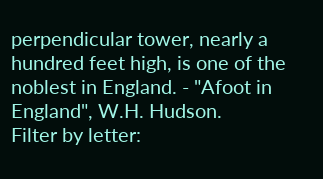perpendicular tower, nearly a hundred feet high, is one of the noblest in England. - "Afoot in England", W.H. Hudson.
Filter by letter: